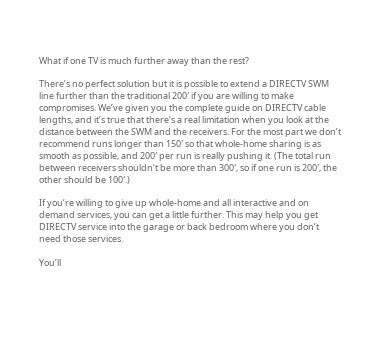What if one TV is much further away than the rest?

There’s no perfect solution but it is possible to extend a DIRECTV SWM line further than the traditional 200′ if you are willing to make compromises. We’ve given you the complete guide on DIRECTV cable lengths, and it’s true that there’s a real limitation when you look at the distance between the SWM and the receivers. For the most part we don’t recommend runs longer than 150′ so that whole-home sharing is as smooth as possible, and 200′ per run is really pushing it. (The total run between receivers shouldn’t be more than 300′, so if one run is 200′, the other should be 100′.)

If you’re willing to give up whole-home and all interactive and on demand services, you can get a little further. This may help you get DIRECTV service into the garage or back bedroom where you don’t need those services.

You’ll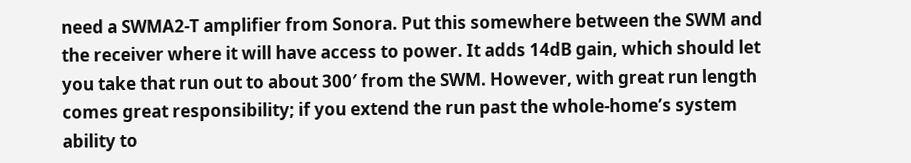need a SWMA2-T amplifier from Sonora. Put this somewhere between the SWM and the receiver where it will have access to power. It adds 14dB gain, which should let you take that run out to about 300′ from the SWM. However, with great run length comes great responsibility; if you extend the run past the whole-home’s system ability to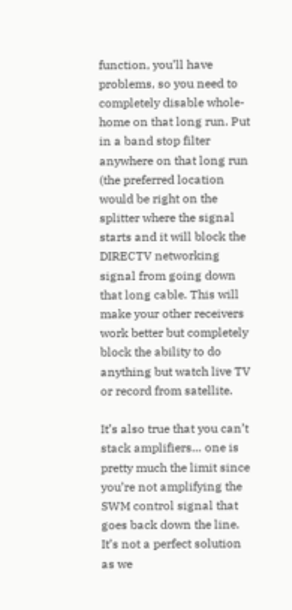function, you’ll have problems, so you need to completely disable whole-home on that long run. Put in a band stop filter anywhere on that long run (the preferred location would be right on the splitter where the signal starts and it will block the DIRECTV networking signal from going down that long cable. This will make your other receivers work better but completely block the ability to do anything but watch live TV or record from satellite.

It’s also true that you can’t stack amplifiers… one is pretty much the limit since you’re not amplifying the SWM control signal that goes back down the line. It’s not a perfect solution as we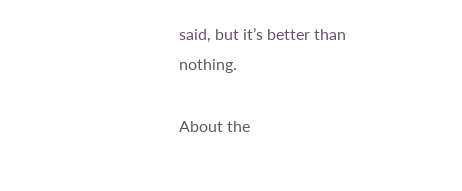said, but it’s better than nothing.

About the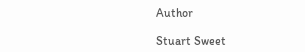Author

Stuart Sweet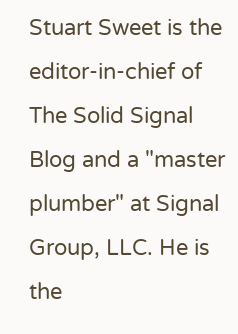Stuart Sweet is the editor-in-chief of The Solid Signal Blog and a "master plumber" at Signal Group, LLC. He is the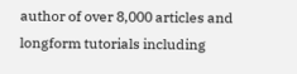author of over 8,000 articles and longform tutorials including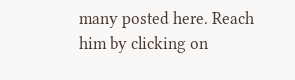many posted here. Reach him by clicking on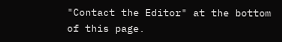"Contact the Editor" at the bottom of this page.